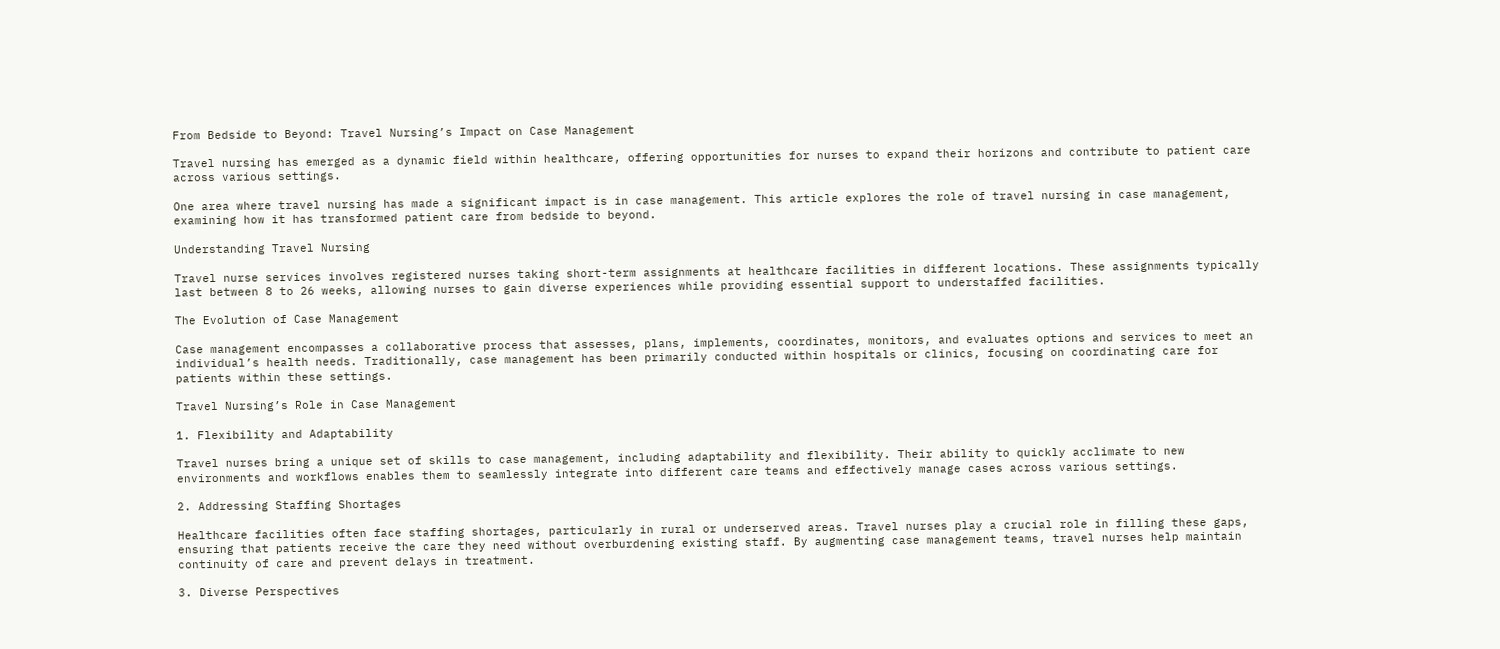From Bedside to Beyond: Travel Nursing’s Impact on Case Management

Travel nursing has emerged as a dynamic field within healthcare, offering opportunities for nurses to expand their horizons and contribute to patient care across various settings.

One area where travel nursing has made a significant impact is in case management. This article explores the role of travel nursing in case management, examining how it has transformed patient care from bedside to beyond.

Understanding Travel Nursing

Travel nurse services involves registered nurses taking short-term assignments at healthcare facilities in different locations. These assignments typically last between 8 to 26 weeks, allowing nurses to gain diverse experiences while providing essential support to understaffed facilities.

The Evolution of Case Management

Case management encompasses a collaborative process that assesses, plans, implements, coordinates, monitors, and evaluates options and services to meet an individual’s health needs. Traditionally, case management has been primarily conducted within hospitals or clinics, focusing on coordinating care for patients within these settings.

Travel Nursing’s Role in Case Management

1. Flexibility and Adaptability

Travel nurses bring a unique set of skills to case management, including adaptability and flexibility. Their ability to quickly acclimate to new environments and workflows enables them to seamlessly integrate into different care teams and effectively manage cases across various settings.

2. Addressing Staffing Shortages

Healthcare facilities often face staffing shortages, particularly in rural or underserved areas. Travel nurses play a crucial role in filling these gaps, ensuring that patients receive the care they need without overburdening existing staff. By augmenting case management teams, travel nurses help maintain continuity of care and prevent delays in treatment.

3. Diverse Perspectives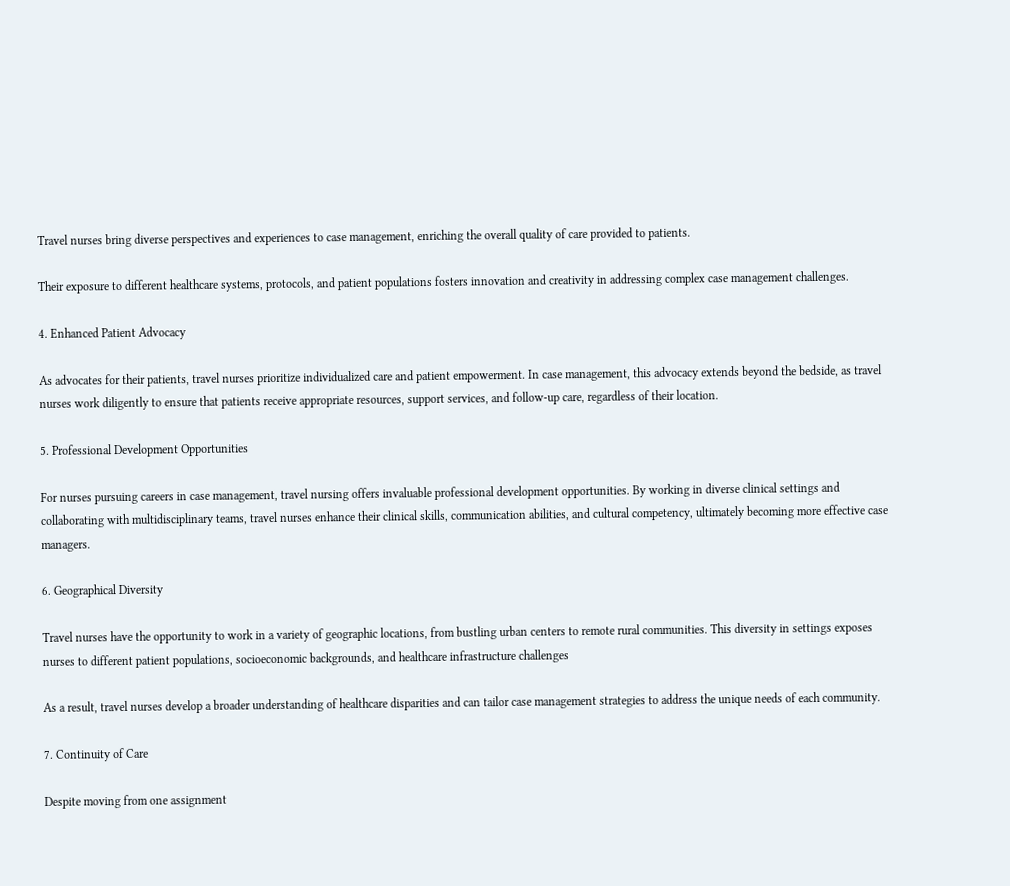Travel nurses bring diverse perspectives and experiences to case management, enriching the overall quality of care provided to patients.

Their exposure to different healthcare systems, protocols, and patient populations fosters innovation and creativity in addressing complex case management challenges.

4. Enhanced Patient Advocacy

As advocates for their patients, travel nurses prioritize individualized care and patient empowerment. In case management, this advocacy extends beyond the bedside, as travel nurses work diligently to ensure that patients receive appropriate resources, support services, and follow-up care, regardless of their location.

5. Professional Development Opportunities

For nurses pursuing careers in case management, travel nursing offers invaluable professional development opportunities. By working in diverse clinical settings and collaborating with multidisciplinary teams, travel nurses enhance their clinical skills, communication abilities, and cultural competency, ultimately becoming more effective case managers.

6. Geographical Diversity

Travel nurses have the opportunity to work in a variety of geographic locations, from bustling urban centers to remote rural communities. This diversity in settings exposes nurses to different patient populations, socioeconomic backgrounds, and healthcare infrastructure challenges

As a result, travel nurses develop a broader understanding of healthcare disparities and can tailor case management strategies to address the unique needs of each community.

7. Continuity of Care

Despite moving from one assignment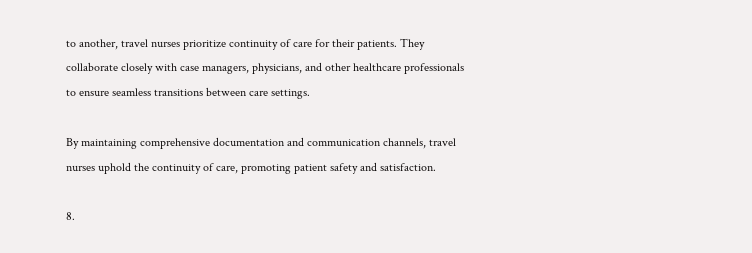to another, travel nurses prioritize continuity of care for their patients. They collaborate closely with case managers, physicians, and other healthcare professionals to ensure seamless transitions between care settings.

By maintaining comprehensive documentation and communication channels, travel nurses uphold the continuity of care, promoting patient safety and satisfaction.

8.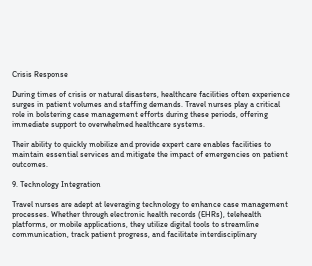Crisis Response

During times of crisis or natural disasters, healthcare facilities often experience surges in patient volumes and staffing demands. Travel nurses play a critical role in bolstering case management efforts during these periods, offering immediate support to overwhelmed healthcare systems.

Their ability to quickly mobilize and provide expert care enables facilities to maintain essential services and mitigate the impact of emergencies on patient outcomes.

9. Technology Integration

Travel nurses are adept at leveraging technology to enhance case management processes. Whether through electronic health records (EHRs), telehealth platforms, or mobile applications, they utilize digital tools to streamline communication, track patient progress, and facilitate interdisciplinary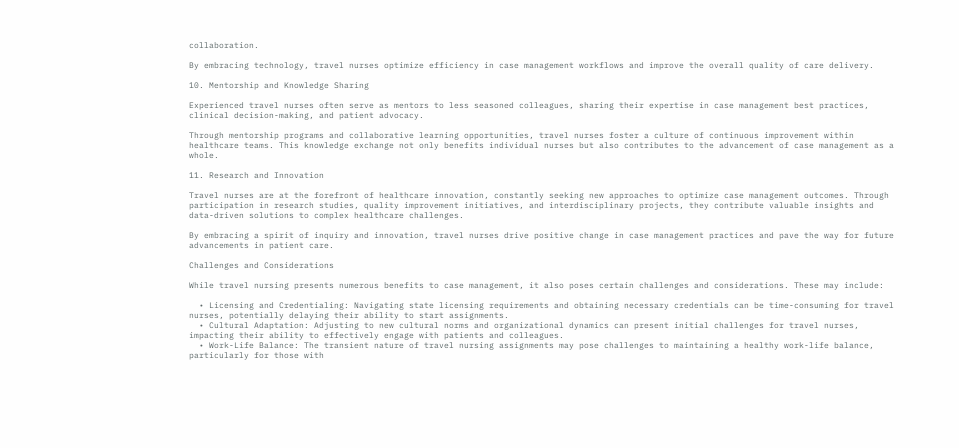collaboration.

By embracing technology, travel nurses optimize efficiency in case management workflows and improve the overall quality of care delivery.

10. Mentorship and Knowledge Sharing

Experienced travel nurses often serve as mentors to less seasoned colleagues, sharing their expertise in case management best practices, clinical decision-making, and patient advocacy.

Through mentorship programs and collaborative learning opportunities, travel nurses foster a culture of continuous improvement within healthcare teams. This knowledge exchange not only benefits individual nurses but also contributes to the advancement of case management as a whole.

11. Research and Innovation

Travel nurses are at the forefront of healthcare innovation, constantly seeking new approaches to optimize case management outcomes. Through participation in research studies, quality improvement initiatives, and interdisciplinary projects, they contribute valuable insights and data-driven solutions to complex healthcare challenges.

By embracing a spirit of inquiry and innovation, travel nurses drive positive change in case management practices and pave the way for future advancements in patient care.

Challenges and Considerations

While travel nursing presents numerous benefits to case management, it also poses certain challenges and considerations. These may include:

  • Licensing and Credentialing: Navigating state licensing requirements and obtaining necessary credentials can be time-consuming for travel nurses, potentially delaying their ability to start assignments.
  • Cultural Adaptation: Adjusting to new cultural norms and organizational dynamics can present initial challenges for travel nurses, impacting their ability to effectively engage with patients and colleagues.
  • Work-Life Balance: The transient nature of travel nursing assignments may pose challenges to maintaining a healthy work-life balance, particularly for those with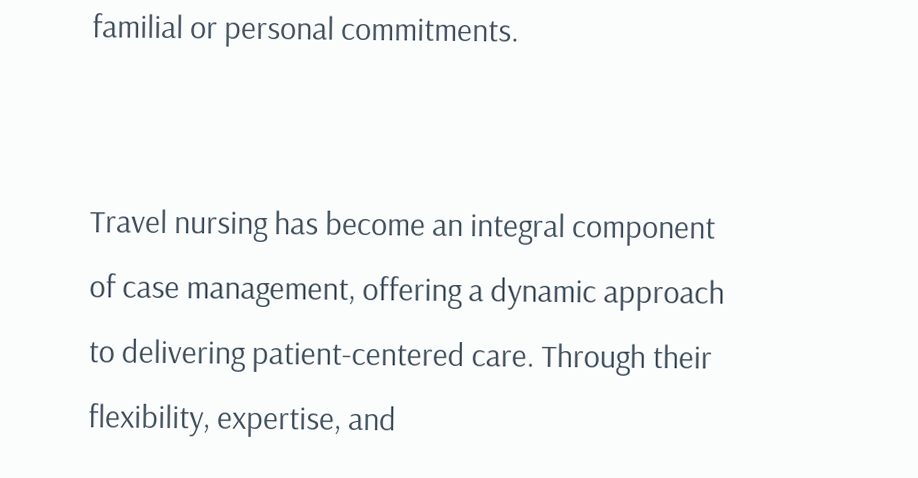familial or personal commitments.


Travel nursing has become an integral component of case management, offering a dynamic approach to delivering patient-centered care. Through their flexibility, expertise, and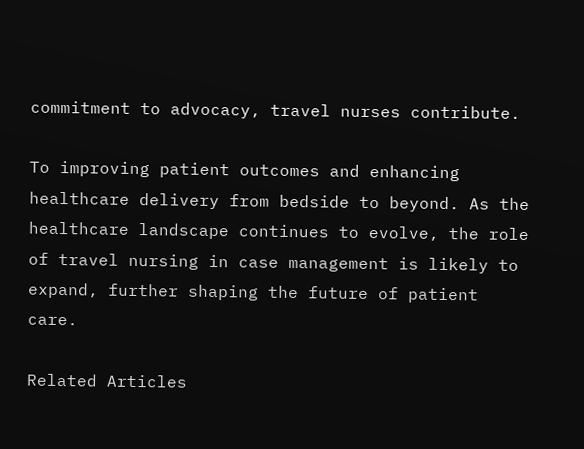commitment to advocacy, travel nurses contribute.

To improving patient outcomes and enhancing healthcare delivery from bedside to beyond. As the healthcare landscape continues to evolve, the role of travel nursing in case management is likely to expand, further shaping the future of patient care.

Related Articles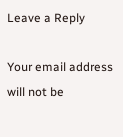Leave a Reply

Your email address will not be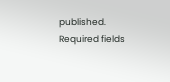published. Required fields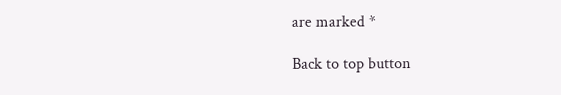are marked *

Back to top button